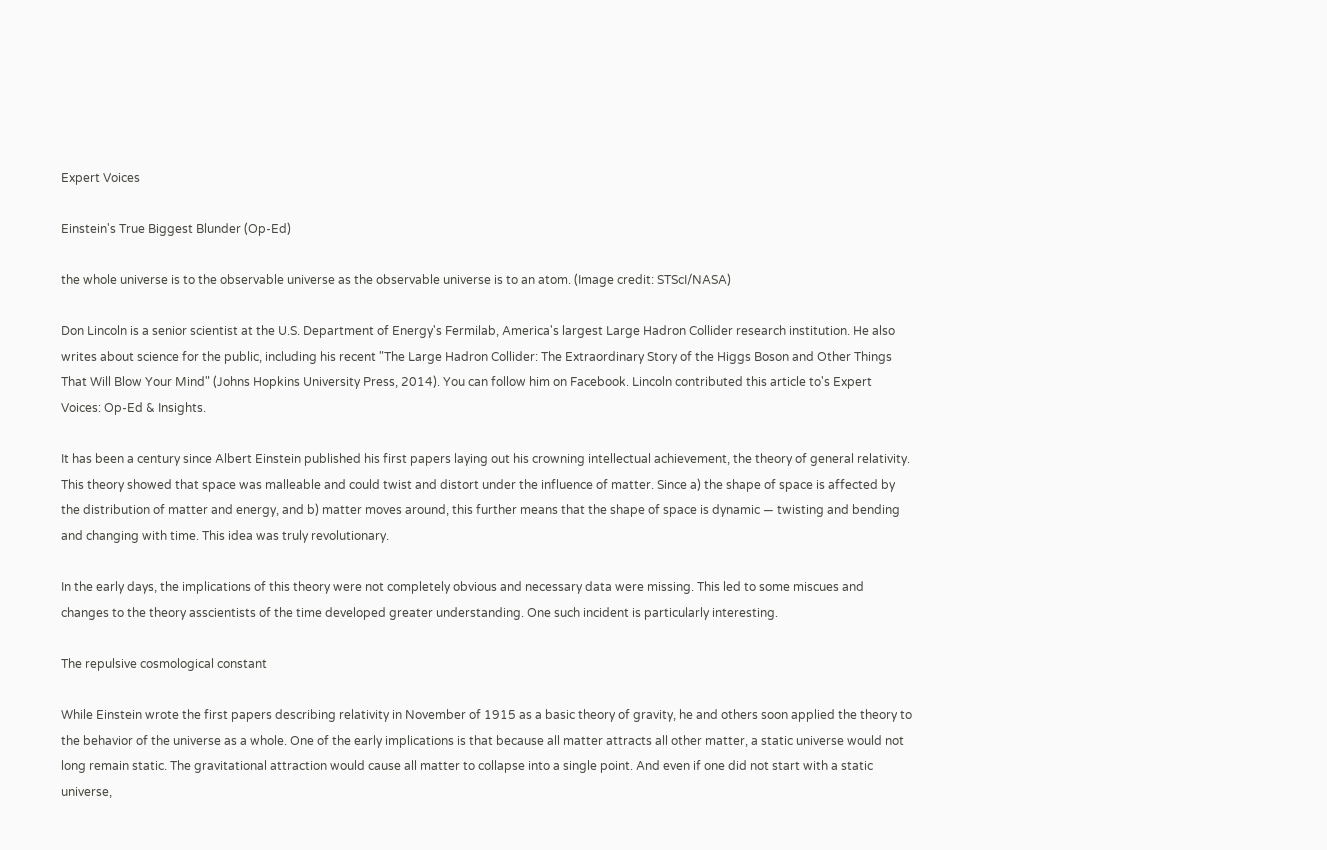Expert Voices

Einstein's True Biggest Blunder (Op-Ed)

the whole universe is to the observable universe as the observable universe is to an atom. (Image credit: STScI/NASA)

Don Lincoln is a senior scientist at the U.S. Department of Energy's Fermilab, America's largest Large Hadron Collider research institution. He also writes about science for the public, including his recent "The Large Hadron Collider: The Extraordinary Story of the Higgs Boson and Other Things That Will Blow Your Mind" (Johns Hopkins University Press, 2014). You can follow him on Facebook. Lincoln contributed this article to's Expert Voices: Op-Ed & Insights.

It has been a century since Albert Einstein published his first papers laying out his crowning intellectual achievement, the theory of general relativity. This theory showed that space was malleable and could twist and distort under the influence of matter. Since a) the shape of space is affected by the distribution of matter and energy, and b) matter moves around, this further means that the shape of space is dynamic — twisting and bending and changing with time. This idea was truly revolutionary.

In the early days, the implications of this theory were not completely obvious and necessary data were missing. This led to some miscues and changes to the theory asscientists of the time developed greater understanding. One such incident is particularly interesting.

The repulsive cosmological constant

While Einstein wrote the first papers describing relativity in November of 1915 as a basic theory of gravity, he and others soon applied the theory to the behavior of the universe as a whole. One of the early implications is that because all matter attracts all other matter, a static universe would not long remain static. The gravitational attraction would cause all matter to collapse into a single point. And even if one did not start with a static universe,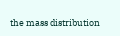the mass distribution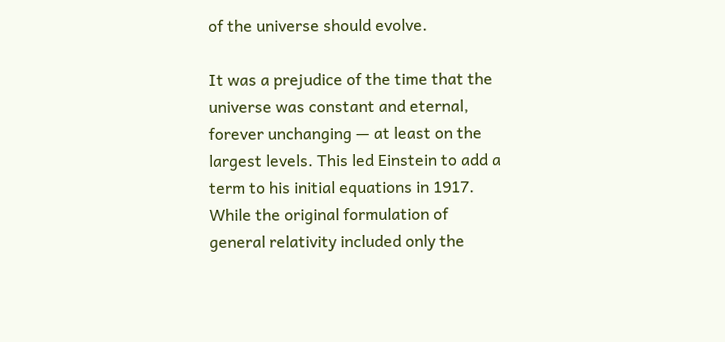of the universe should evolve.

It was a prejudice of the time that the universe was constant and eternal, forever unchanging — at least on the largest levels. This led Einstein to add a term to his initial equations in 1917. While the original formulation of general relativity included only the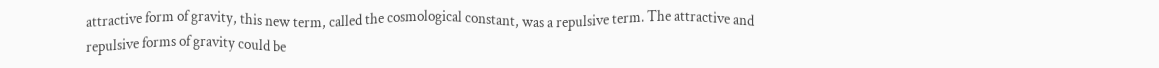attractive form of gravity, this new term, called the cosmological constant, was a repulsive term. The attractive and repulsive forms of gravity could be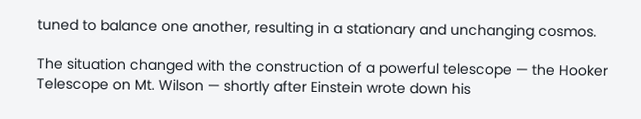tuned to balance one another, resulting in a stationary and unchanging cosmos.

The situation changed with the construction of a powerful telescope — the Hooker Telescope on Mt. Wilson — shortly after Einstein wrote down his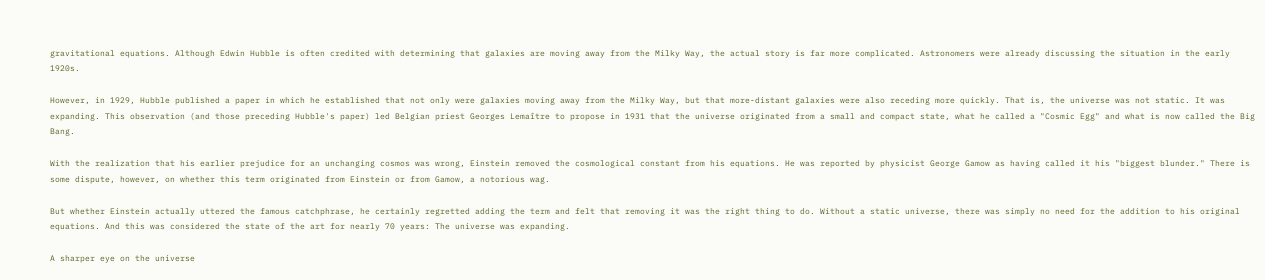gravitational equations. Although Edwin Hubble is often credited with determining that galaxies are moving away from the Milky Way, the actual story is far more complicated. Astronomers were already discussing the situation in the early 1920s.

However, in 1929, Hubble published a paper in which he established that not only were galaxies moving away from the Milky Way, but that more-distant galaxies were also receding more quickly. That is, the universe was not static. It was expanding. This observation (and those preceding Hubble's paper) led Belgian priest Georges Lemaître to propose in 1931 that the universe originated from a small and compact state, what he called a "Cosmic Egg" and what is now called the Big Bang.

With the realization that his earlier prejudice for an unchanging cosmos was wrong, Einstein removed the cosmological constant from his equations. He was reported by physicist George Gamow as having called it his "biggest blunder." There is some dispute, however, on whether this term originated from Einstein or from Gamow, a notorious wag.

But whether Einstein actually uttered the famous catchphrase, he certainly regretted adding the term and felt that removing it was the right thing to do. Without a static universe, there was simply no need for the addition to his original equations. And this was considered the state of the art for nearly 70 years: The universe was expanding.

A sharper eye on the universe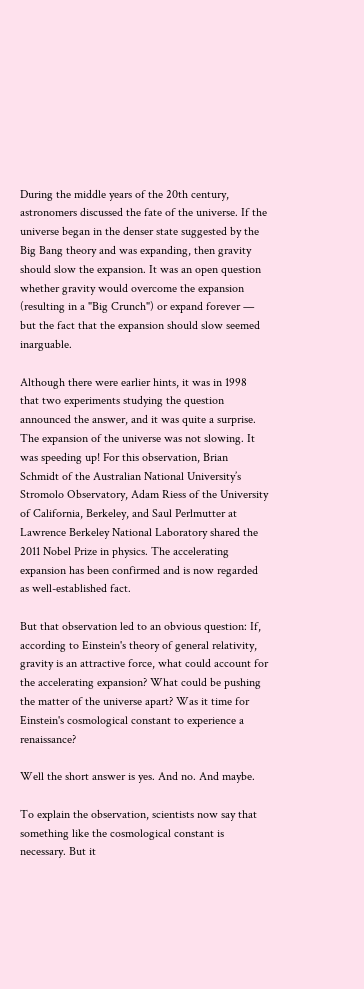During the middle years of the 20th century, astronomers discussed the fate of the universe. If the universe began in the denser state suggested by the Big Bang theory and was expanding, then gravity should slow the expansion. It was an open question whether gravity would overcome the expansion (resulting in a "Big Crunch") or expand forever — but the fact that the expansion should slow seemed inarguable.

Although there were earlier hints, it was in 1998 that two experiments studying the question announced the answer, and it was quite a surprise. The expansion of the universe was not slowing. It was speeding up! For this observation, Brian Schmidt of the Australian National University’s Stromolo Observatory, Adam Riess of the University of California, Berkeley, and Saul Perlmutter at Lawrence Berkeley National Laboratory shared the 2011 Nobel Prize in physics. The accelerating expansion has been confirmed and is now regarded as well-established fact.

But that observation led to an obvious question: If, according to Einstein's theory of general relativity, gravity is an attractive force, what could account for the accelerating expansion? What could be pushing the matter of the universe apart? Was it time for Einstein's cosmological constant to experience a renaissance?

Well the short answer is yes. And no. And maybe.

To explain the observation, scientists now say that something like the cosmological constant is necessary. But it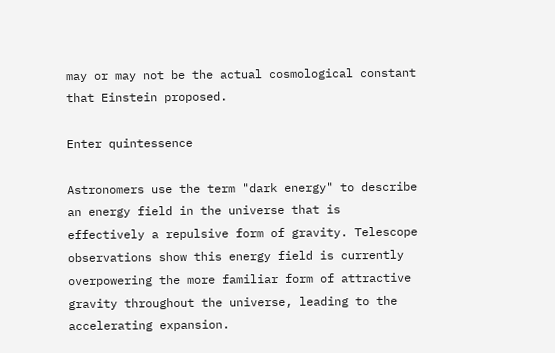may or may not be the actual cosmological constant that Einstein proposed.

Enter quintessence

Astronomers use the term "dark energy" to describe an energy field in the universe that is effectively a repulsive form of gravity. Telescope observations show this energy field is currently overpowering the more familiar form of attractive gravity throughout the universe, leading to the accelerating expansion.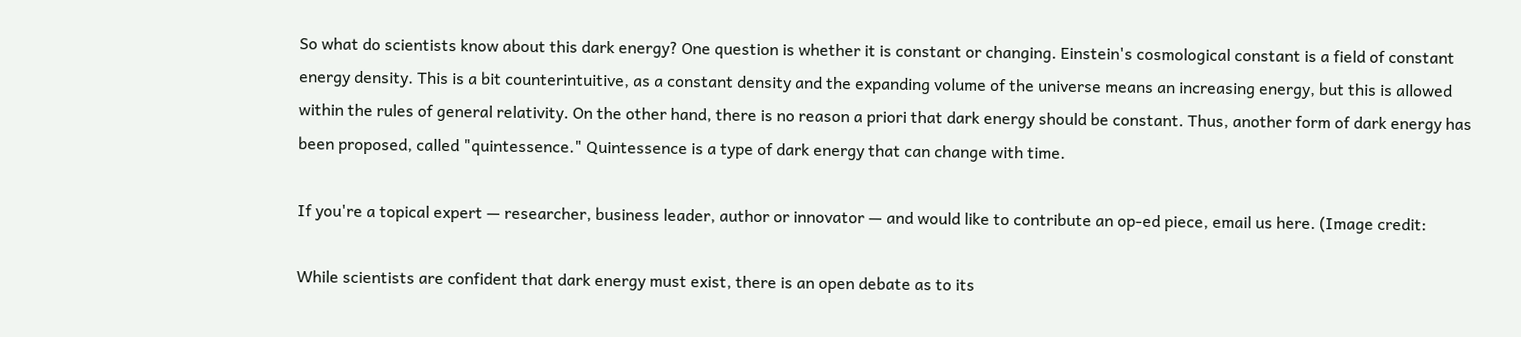So what do scientists know about this dark energy? One question is whether it is constant or changing. Einstein's cosmological constant is a field of constant energy density. This is a bit counterintuitive, as a constant density and the expanding volume of the universe means an increasing energy, but this is allowed within the rules of general relativity. On the other hand, there is no reason a priori that dark energy should be constant. Thus, another form of dark energy has been proposed, called "quintessence." Quintessence is a type of dark energy that can change with time.

If you're a topical expert — researcher, business leader, author or innovator — and would like to contribute an op-ed piece, email us here. (Image credit:

While scientists are confident that dark energy must exist, there is an open debate as to its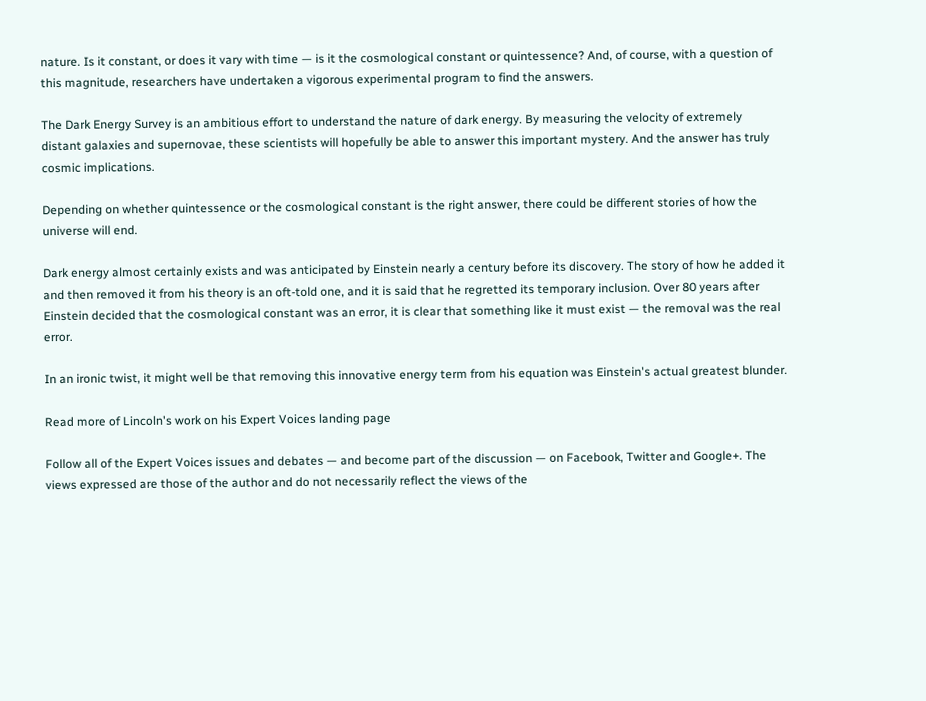nature. Is it constant, or does it vary with time — is it the cosmological constant or quintessence? And, of course, with a question of this magnitude, researchers have undertaken a vigorous experimental program to find the answers.

The Dark Energy Survey is an ambitious effort to understand the nature of dark energy. By measuring the velocity of extremely distant galaxies and supernovae, these scientists will hopefully be able to answer this important mystery. And the answer has truly cosmic implications.

Depending on whether quintessence or the cosmological constant is the right answer, there could be different stories of how the universe will end.

Dark energy almost certainly exists and was anticipated by Einstein nearly a century before its discovery. The story of how he added it and then removed it from his theory is an oft-told one, and it is said that he regretted its temporary inclusion. Over 80 years after Einstein decided that the cosmological constant was an error, it is clear that something like it must exist — the removal was the real error.

In an ironic twist, it might well be that removing this innovative energy term from his equation was Einstein's actual greatest blunder.

Read more of Lincoln's work on his Expert Voices landing page

Follow all of the Expert Voices issues and debates — and become part of the discussion — on Facebook, Twitter and Google+. The views expressed are those of the author and do not necessarily reflect the views of the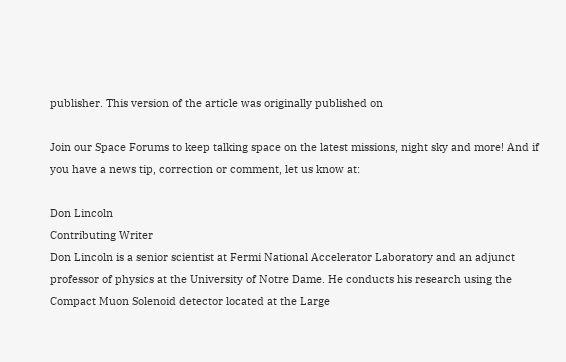publisher. This version of the article was originally published on

Join our Space Forums to keep talking space on the latest missions, night sky and more! And if you have a news tip, correction or comment, let us know at:

Don Lincoln
Contributing Writer
Don Lincoln is a senior scientist at Fermi National Accelerator Laboratory and an adjunct professor of physics at the University of Notre Dame. He conducts his research using the Compact Muon Solenoid detector located at the Large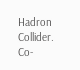Hadron Collider. Co-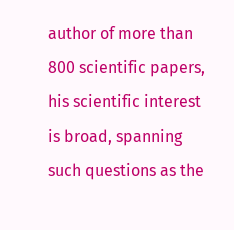author of more than 800 scientific papers, his scientific interest is broad, spanning such questions as the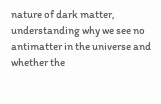nature of dark matter, understanding why we see no antimatter in the universe and whether the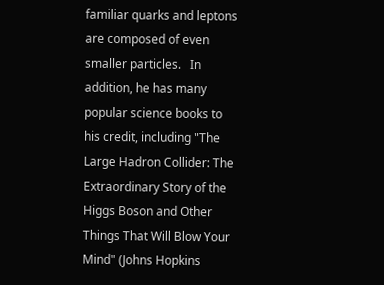familiar quarks and leptons are composed of even smaller particles.   In addition, he has many popular science books to his credit, including "The Large Hadron Collider: The Extraordinary Story of the Higgs Boson and Other Things That Will Blow Your Mind" (Johns Hopkins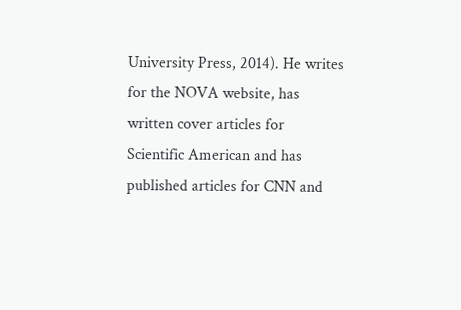University Press, 2014). He writes for the NOVA website, has written cover articles for Scientific American and has published articles for CNN and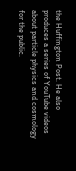the Huffington Post. He also produces a series of YouTube videos about particle physics and cosmology for the public.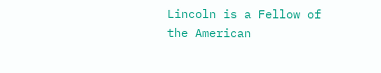Lincoln is a Fellow of the American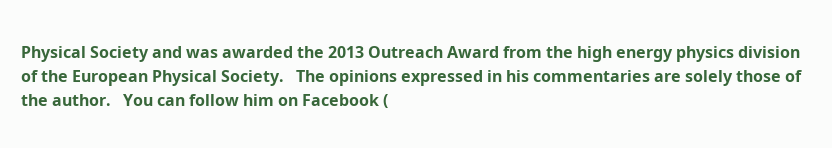Physical Society and was awarded the 2013 Outreach Award from the high energy physics division of the European Physical Society.   The opinions expressed in his commentaries are solely those of the author.   You can follow him on Facebook (